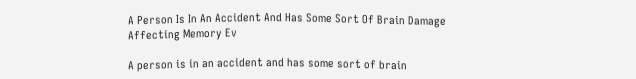A Person Is In An Accident And Has Some Sort Of Brain Damage Affecting Memory Ev

A person is in an accident and has some sort of brain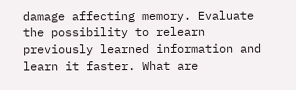damage affecting memory. Evaluate the possibility to relearn previously learned information and learn it faster. What are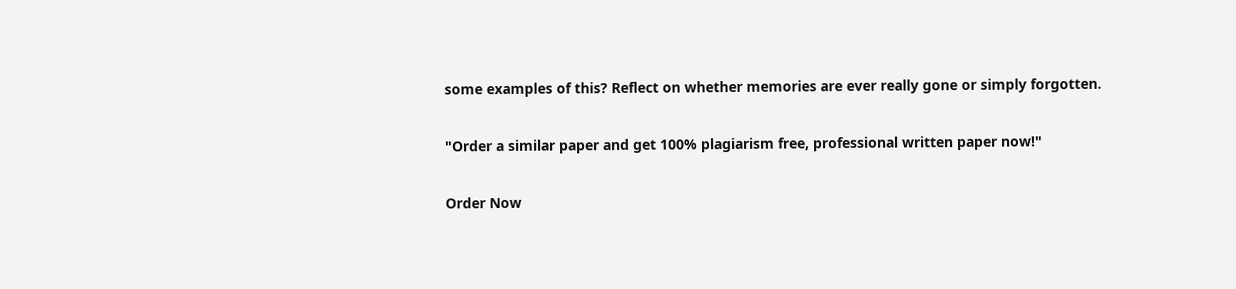some examples of this? Reflect on whether memories are ever really gone or simply forgotten.

"Order a similar paper and get 100% plagiarism free, professional written paper now!"

Order Now